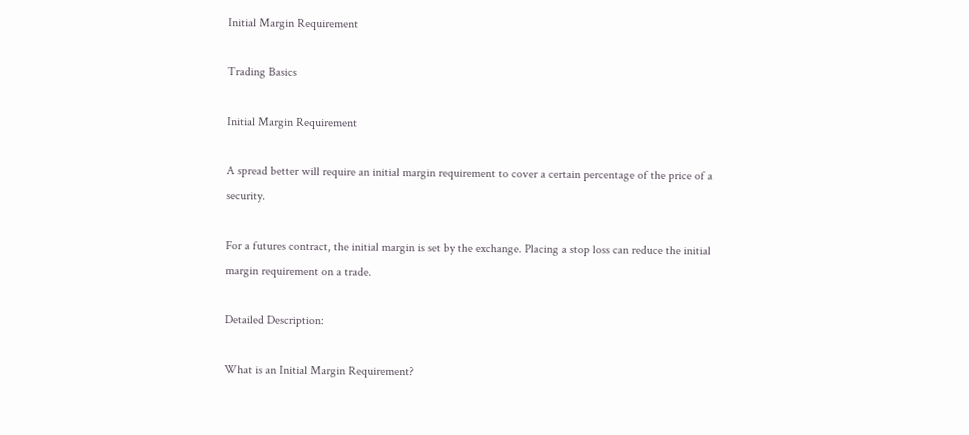Initial Margin Requirement

Trading Basics

Initial Margin Requirement

A spread better will require an initial margin requirement to cover a certain percentage of the price of a security.

For a futures contract, the initial margin is set by the exchange. Placing a stop loss can reduce the initial margin requirement on a trade.

Detailed Description:

What is an Initial Margin Requirement?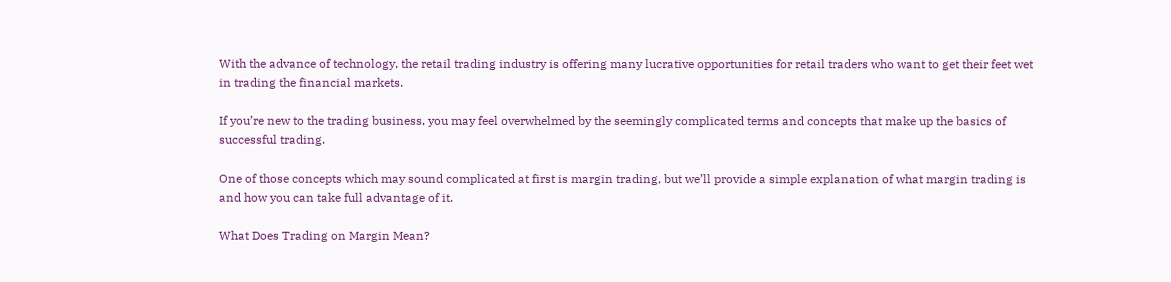With the advance of technology, the retail trading industry is offering many lucrative opportunities for retail traders who want to get their feet wet in trading the financial markets.

If you’re new to the trading business, you may feel overwhelmed by the seemingly complicated terms and concepts that make up the basics of successful trading.

One of those concepts which may sound complicated at first is margin trading, but we’ll provide a simple explanation of what margin trading is and how you can take full advantage of it.

What Does Trading on Margin Mean?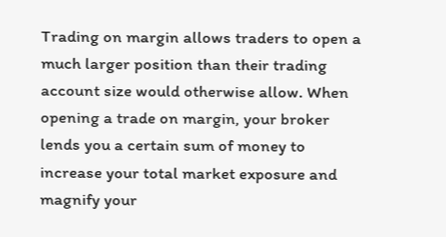Trading on margin allows traders to open a much larger position than their trading account size would otherwise allow. When opening a trade on margin, your broker lends you a certain sum of money to increase your total market exposure and magnify your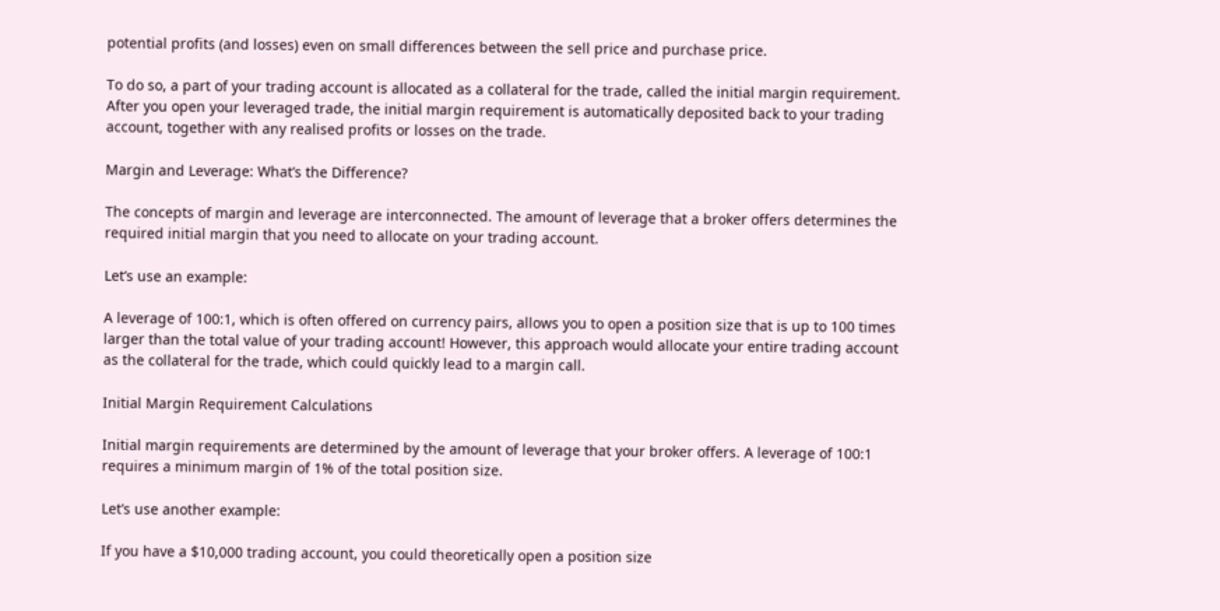potential profits (and losses) even on small differences between the sell price and purchase price.

To do so, a part of your trading account is allocated as a collateral for the trade, called the initial margin requirement. After you open your leveraged trade, the initial margin requirement is automatically deposited back to your trading account, together with any realised profits or losses on the trade.

Margin and Leverage: What’s the Difference?

The concepts of margin and leverage are interconnected. The amount of leverage that a broker offers determines the required initial margin that you need to allocate on your trading account.

Let’s use an example:

A leverage of 100:1, which is often offered on currency pairs, allows you to open a position size that is up to 100 times larger than the total value of your trading account! However, this approach would allocate your entire trading account as the collateral for the trade, which could quickly lead to a margin call.

Initial Margin Requirement Calculations

Initial margin requirements are determined by the amount of leverage that your broker offers. A leverage of 100:1 requires a minimum margin of 1% of the total position size.

Let’s use another example:

If you have a $10,000 trading account, you could theoretically open a position size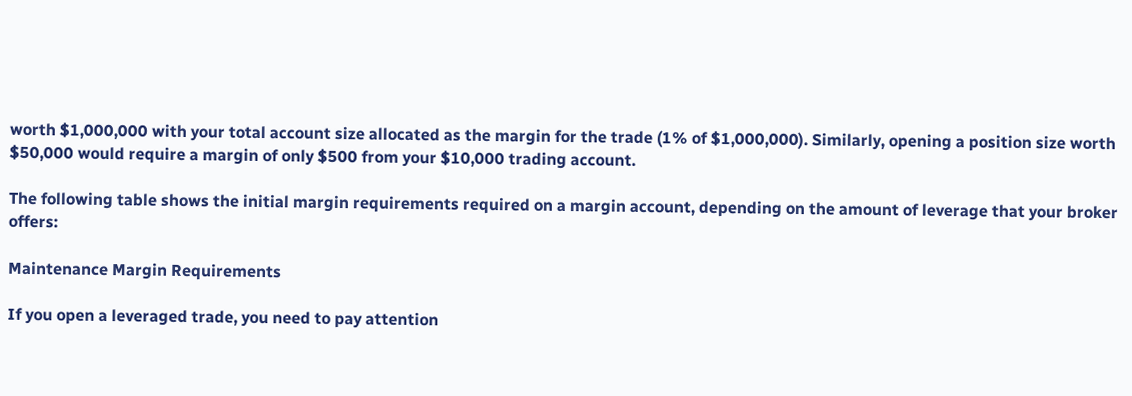worth $1,000,000 with your total account size allocated as the margin for the trade (1% of $1,000,000). Similarly, opening a position size worth $50,000 would require a margin of only $500 from your $10,000 trading account.

The following table shows the initial margin requirements required on a margin account, depending on the amount of leverage that your broker offers:

Maintenance Margin Requirements

If you open a leveraged trade, you need to pay attention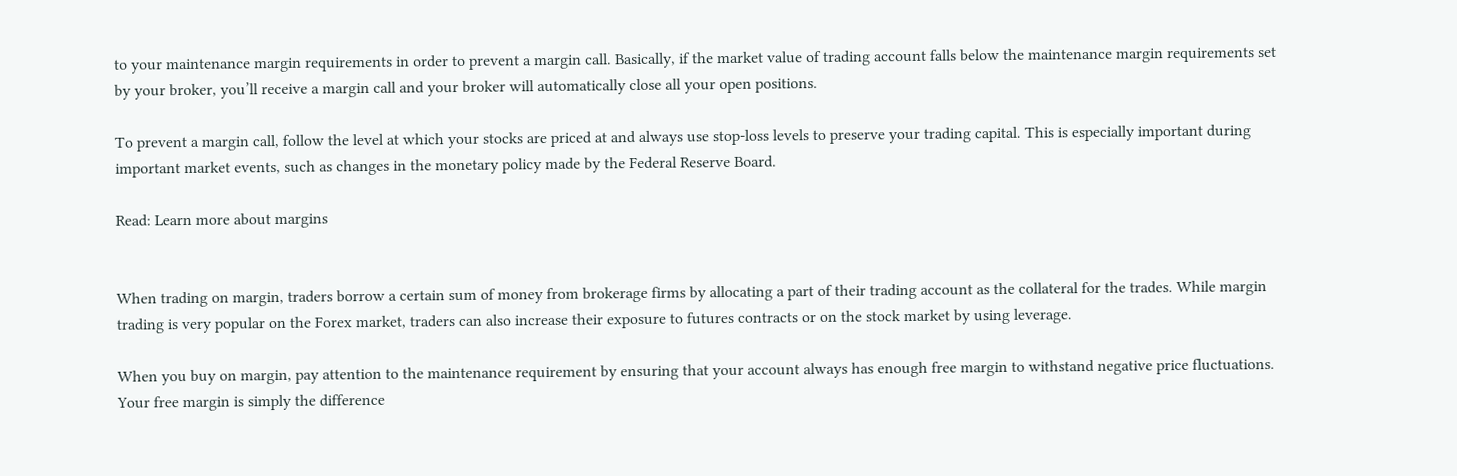to your maintenance margin requirements in order to prevent a margin call. Basically, if the market value of trading account falls below the maintenance margin requirements set by your broker, you’ll receive a margin call and your broker will automatically close all your open positions.

To prevent a margin call, follow the level at which your stocks are priced at and always use stop-loss levels to preserve your trading capital. This is especially important during important market events, such as changes in the monetary policy made by the Federal Reserve Board.

Read: Learn more about margins


When trading on margin, traders borrow a certain sum of money from brokerage firms by allocating a part of their trading account as the collateral for the trades. While margin trading is very popular on the Forex market, traders can also increase their exposure to futures contracts or on the stock market by using leverage.

When you buy on margin, pay attention to the maintenance requirement by ensuring that your account always has enough free margin to withstand negative price fluctuations. Your free margin is simply the difference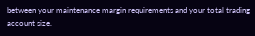between your maintenance margin requirements and your total trading account size.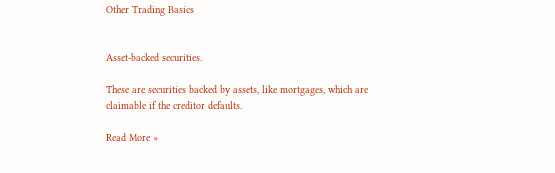Other Trading Basics


Asset-backed securities.

These are securities backed by assets, like mortgages, which are claimable if the creditor defaults.

Read More »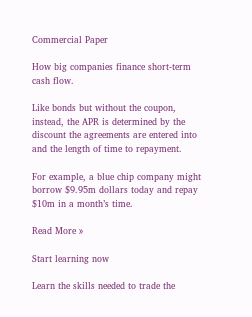Commercial Paper

How big companies finance short-term cash flow.

Like bonds but without the coupon, instead, the APR is determined by the discount the agreements are entered into and the length of time to repayment.

For example, a blue chip company might borrow $9.95m dollars today and repay $10m in a month’s time.

Read More »

Start learning now

Learn the skills needed to trade the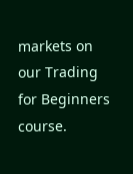markets on our Trading for Beginners course.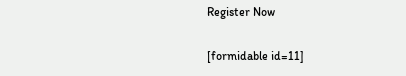Register Now

[formidable id=11]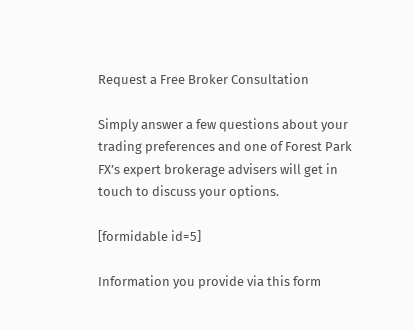Request a Free Broker Consultation

Simply answer a few questions about your trading preferences and one of Forest Park FX’s expert brokerage advisers will get in touch to discuss your options.

[formidable id=5]

Information you provide via this form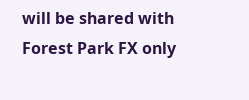will be shared with Forest Park FX only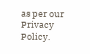as per our Privacy Policy.